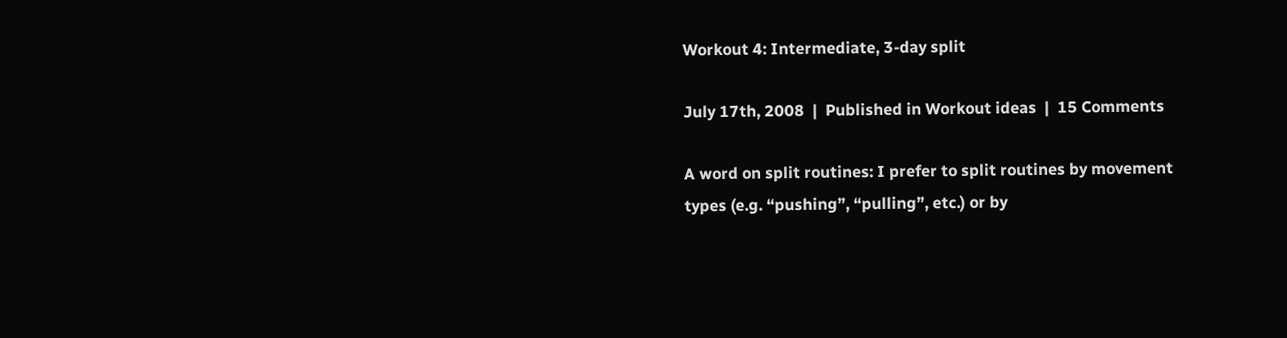Workout 4: Intermediate, 3-day split

July 17th, 2008  |  Published in Workout ideas  |  15 Comments

A word on split routines: I prefer to split routines by movement types (e.g. “pushing”, “pulling”, etc.) or by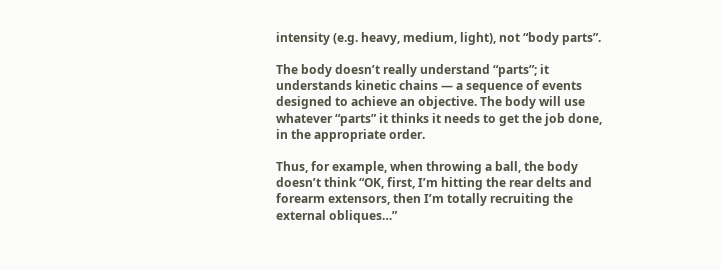intensity (e.g. heavy, medium, light), not “body parts”.

The body doesn’t really understand “parts”; it understands kinetic chains — a sequence of events designed to achieve an objective. The body will use whatever “parts” it thinks it needs to get the job done, in the appropriate order.

Thus, for example, when throwing a ball, the body doesn’t think “OK, first, I’m hitting the rear delts and forearm extensors, then I’m totally recruiting the external obliques…”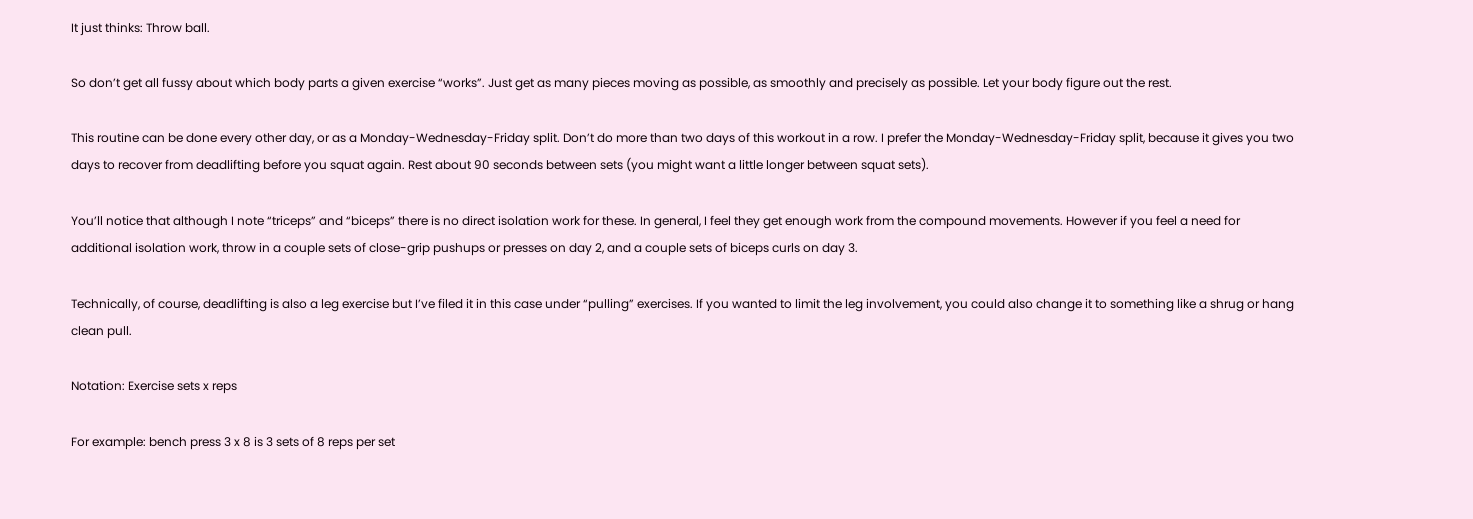It just thinks: Throw ball.

So don’t get all fussy about which body parts a given exercise “works”. Just get as many pieces moving as possible, as smoothly and precisely as possible. Let your body figure out the rest.

This routine can be done every other day, or as a Monday-Wednesday-Friday split. Don’t do more than two days of this workout in a row. I prefer the Monday-Wednesday-Friday split, because it gives you two days to recover from deadlifting before you squat again. Rest about 90 seconds between sets (you might want a little longer between squat sets).

You’ll notice that although I note “triceps” and “biceps” there is no direct isolation work for these. In general, I feel they get enough work from the compound movements. However if you feel a need for additional isolation work, throw in a couple sets of close-grip pushups or presses on day 2, and a couple sets of biceps curls on day 3.

Technically, of course, deadlifting is also a leg exercise but I’ve filed it in this case under “pulling” exercises. If you wanted to limit the leg involvement, you could also change it to something like a shrug or hang clean pull.

Notation: Exercise sets x reps

For example: bench press 3 x 8 is 3 sets of 8 reps per set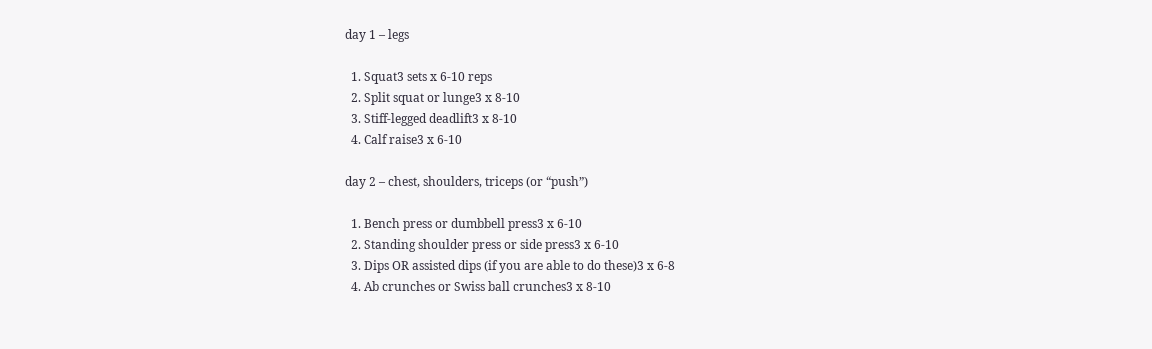day 1 – legs

  1. Squat3 sets x 6-10 reps
  2. Split squat or lunge3 x 8-10
  3. Stiff-legged deadlift3 x 8-10
  4. Calf raise3 x 6-10

day 2 – chest, shoulders, triceps (or “push”)

  1. Bench press or dumbbell press3 x 6-10
  2. Standing shoulder press or side press3 x 6-10
  3. Dips OR assisted dips (if you are able to do these)3 x 6-8
  4. Ab crunches or Swiss ball crunches3 x 8-10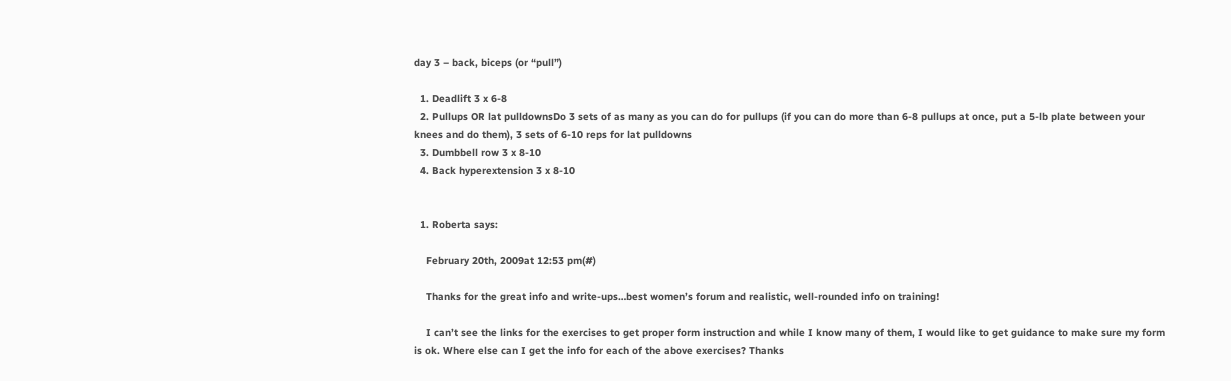day 3 – back, biceps (or “pull”)

  1. Deadlift 3 x 6-8
  2. Pullups OR lat pulldownsDo 3 sets of as many as you can do for pullups (if you can do more than 6-8 pullups at once, put a 5-lb plate between your knees and do them), 3 sets of 6-10 reps for lat pulldowns
  3. Dumbbell row 3 x 8-10
  4. Back hyperextension 3 x 8-10


  1. Roberta says:

    February 20th, 2009at 12:53 pm(#)

    Thanks for the great info and write-ups…best women’s forum and realistic, well-rounded info on training!

    I can’t see the links for the exercises to get proper form instruction and while I know many of them, I would like to get guidance to make sure my form is ok. Where else can I get the info for each of the above exercises? Thanks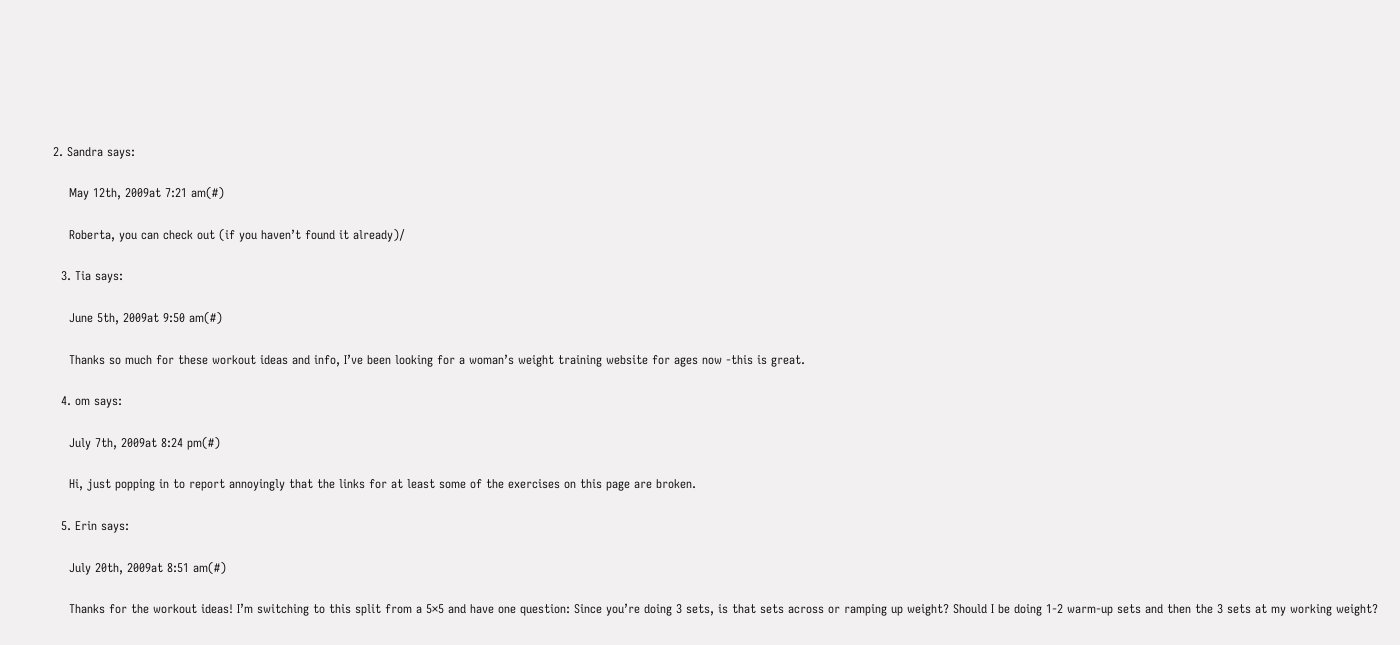2. Sandra says:

    May 12th, 2009at 7:21 am(#)

    Roberta, you can check out (if you haven’t found it already)/

  3. Tia says:

    June 5th, 2009at 9:50 am(#)

    Thanks so much for these workout ideas and info, I’ve been looking for a woman’s weight training website for ages now -this is great.

  4. om says:

    July 7th, 2009at 8:24 pm(#)

    Hi, just popping in to report annoyingly that the links for at least some of the exercises on this page are broken.

  5. Erin says:

    July 20th, 2009at 8:51 am(#)

    Thanks for the workout ideas! I’m switching to this split from a 5×5 and have one question: Since you’re doing 3 sets, is that sets across or ramping up weight? Should I be doing 1-2 warm-up sets and then the 3 sets at my working weight?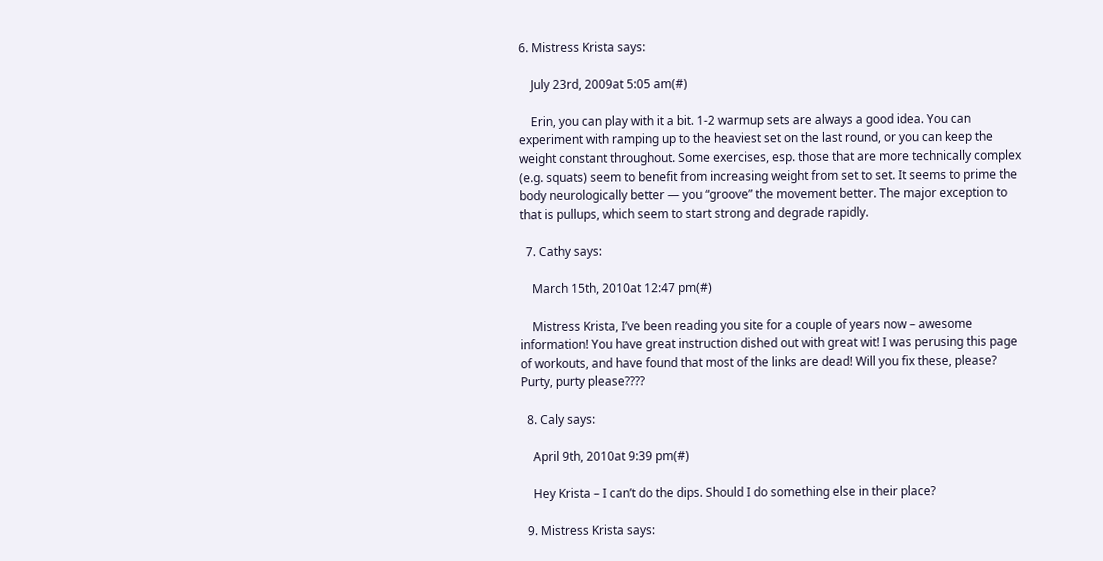6. Mistress Krista says:

    July 23rd, 2009at 5:05 am(#)

    Erin, you can play with it a bit. 1-2 warmup sets are always a good idea. You can experiment with ramping up to the heaviest set on the last round, or you can keep the weight constant throughout. Some exercises, esp. those that are more technically complex (e.g. squats) seem to benefit from increasing weight from set to set. It seems to prime the body neurologically better — you “groove” the movement better. The major exception to that is pullups, which seem to start strong and degrade rapidly.

  7. Cathy says:

    March 15th, 2010at 12:47 pm(#)

    Mistress Krista, I’ve been reading you site for a couple of years now – awesome information! You have great instruction dished out with great wit! I was perusing this page of workouts, and have found that most of the links are dead! Will you fix these, please? Purty, purty please????

  8. Caly says:

    April 9th, 2010at 9:39 pm(#)

    Hey Krista – I can’t do the dips. Should I do something else in their place?

  9. Mistress Krista says: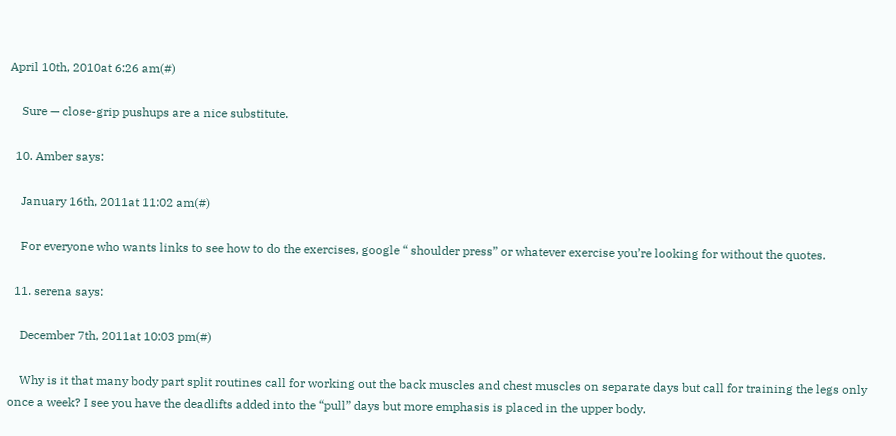April 10th, 2010at 6:26 am(#)

    Sure — close-grip pushups are a nice substitute.

  10. Amber says:

    January 16th, 2011at 11:02 am(#)

    For everyone who wants links to see how to do the exercises, google “ shoulder press” or whatever exercise you’re looking for without the quotes.

  11. serena says:

    December 7th, 2011at 10:03 pm(#)

    Why is it that many body part split routines call for working out the back muscles and chest muscles on separate days but call for training the legs only once a week? I see you have the deadlifts added into the “pull” days but more emphasis is placed in the upper body.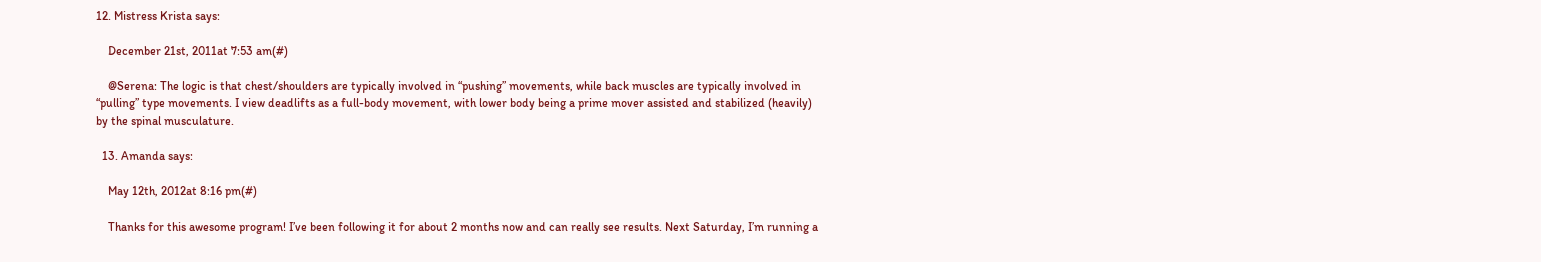12. Mistress Krista says:

    December 21st, 2011at 7:53 am(#)

    @Serena: The logic is that chest/shoulders are typically involved in “pushing” movements, while back muscles are typically involved in “pulling” type movements. I view deadlifts as a full-body movement, with lower body being a prime mover assisted and stabilized (heavily) by the spinal musculature.

  13. Amanda says:

    May 12th, 2012at 8:16 pm(#)

    Thanks for this awesome program! I’ve been following it for about 2 months now and can really see results. Next Saturday, I’m running a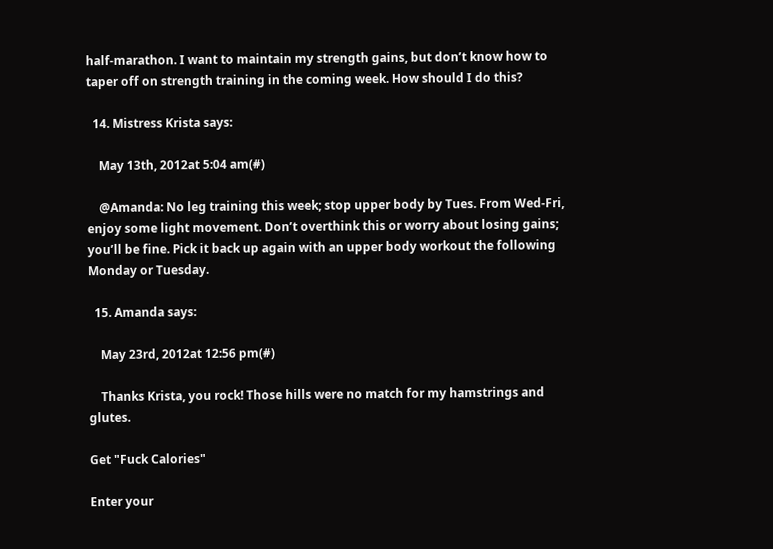half-marathon. I want to maintain my strength gains, but don’t know how to taper off on strength training in the coming week. How should I do this?

  14. Mistress Krista says:

    May 13th, 2012at 5:04 am(#)

    @Amanda: No leg training this week; stop upper body by Tues. From Wed-Fri, enjoy some light movement. Don’t overthink this or worry about losing gains; you’ll be fine. Pick it back up again with an upper body workout the following Monday or Tuesday.

  15. Amanda says:

    May 23rd, 2012at 12:56 pm(#)

    Thanks Krista, you rock! Those hills were no match for my hamstrings and glutes.

Get "Fuck Calories"

Enter your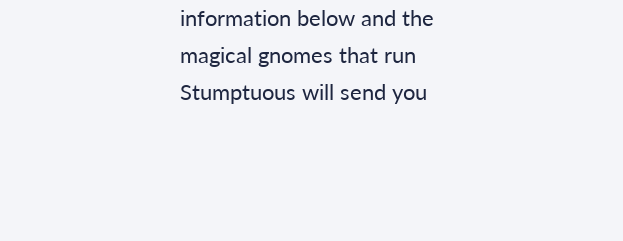information below and the magical gnomes that run Stumptuous will send you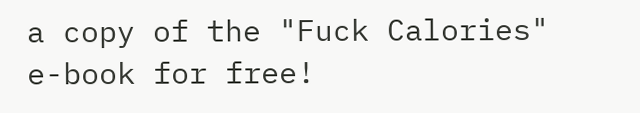a copy of the "Fuck Calories" e-book for free!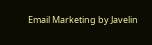Email Marketing by Javelin